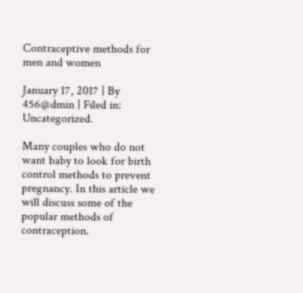Contraceptive methods for men and women

January 17, 2017 | By 456@dmin | Filed in: Uncategorized.

Many couples who do not want baby to look for birth control methods to prevent pregnancy. In this article we will discuss some of the popular methods of contraception.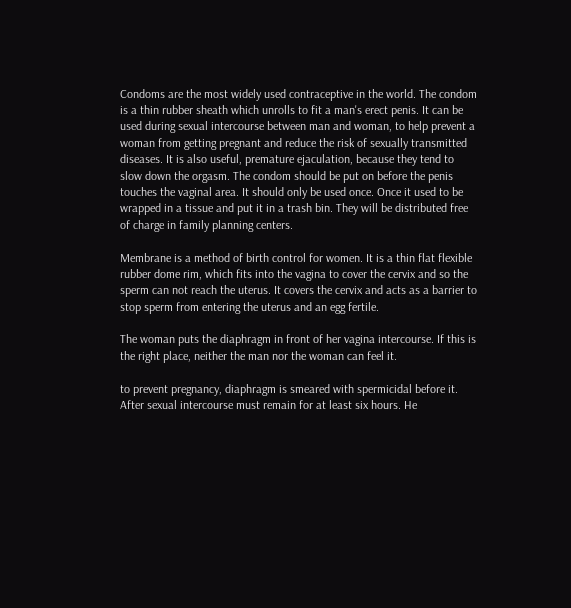Condoms are the most widely used contraceptive in the world. The condom is a thin rubber sheath which unrolls to fit a man's erect penis. It can be used during sexual intercourse between man and woman, to help prevent a woman from getting pregnant and reduce the risk of sexually transmitted diseases. It is also useful, premature ejaculation, because they tend to slow down the orgasm. The condom should be put on before the penis touches the vaginal area. It should only be used once. Once it used to be wrapped in a tissue and put it in a trash bin. They will be distributed free of charge in family planning centers.

Membrane is a method of birth control for women. It is a thin flat flexible rubber dome rim, which fits into the vagina to cover the cervix and so the sperm can not reach the uterus. It covers the cervix and acts as a barrier to stop sperm from entering the uterus and an egg fertile.

The woman puts the diaphragm in front of her vagina intercourse. If this is the right place, neither the man nor the woman can feel it.

to prevent pregnancy, diaphragm is smeared with spermicidal before it. After sexual intercourse must remain for at least six hours. He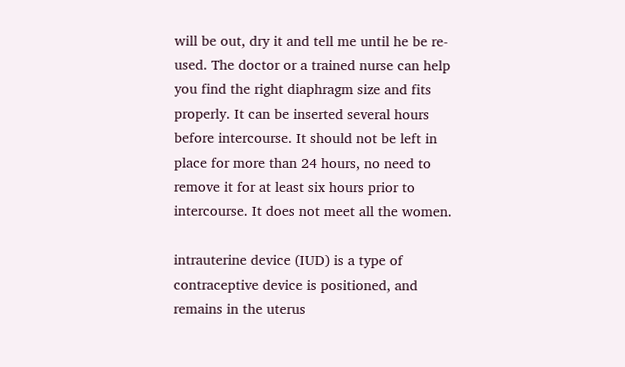will be out, dry it and tell me until he be re-used. The doctor or a trained nurse can help you find the right diaphragm size and fits properly. It can be inserted several hours before intercourse. It should not be left in place for more than 24 hours, no need to remove it for at least six hours prior to intercourse. It does not meet all the women.

intrauterine device (IUD) is a type of contraceptive device is positioned, and remains in the uterus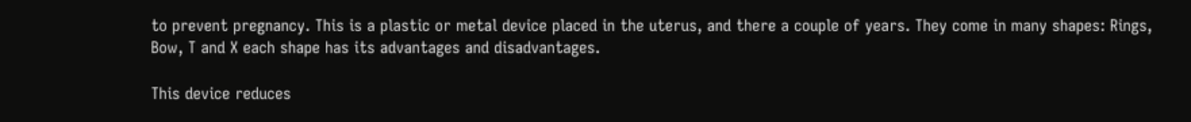to prevent pregnancy. This is a plastic or metal device placed in the uterus, and there a couple of years. They come in many shapes: Rings, Bow, T and X each shape has its advantages and disadvantages.

This device reduces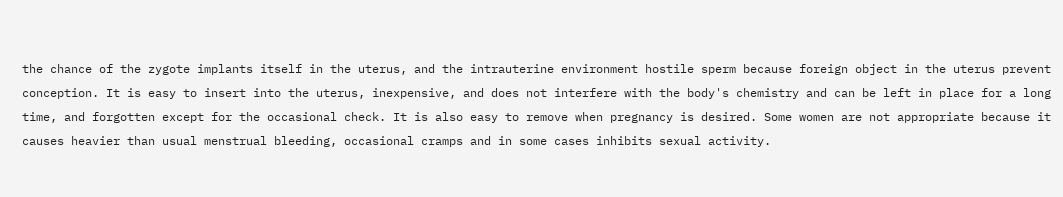the chance of the zygote implants itself in the uterus, and the intrauterine environment hostile sperm because foreign object in the uterus prevent conception. It is easy to insert into the uterus, inexpensive, and does not interfere with the body's chemistry and can be left in place for a long time, and forgotten except for the occasional check. It is also easy to remove when pregnancy is desired. Some women are not appropriate because it causes heavier than usual menstrual bleeding, occasional cramps and in some cases inhibits sexual activity.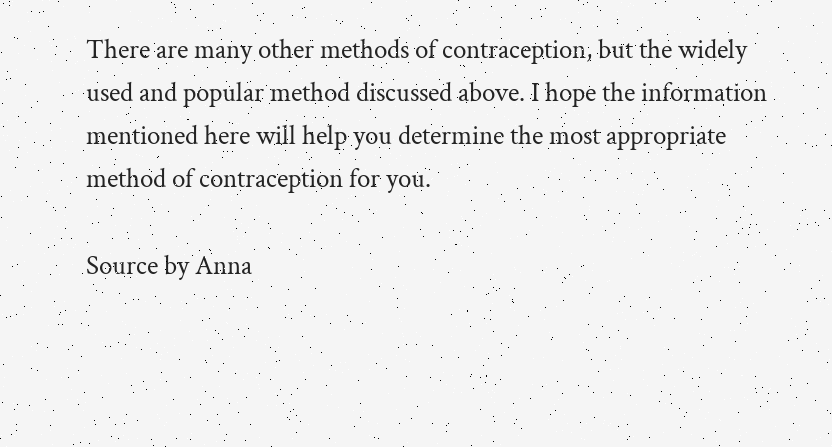There are many other methods of contraception, but the widely used and popular method discussed above. I hope the information mentioned here will help you determine the most appropriate method of contraception for you.

Source by Anna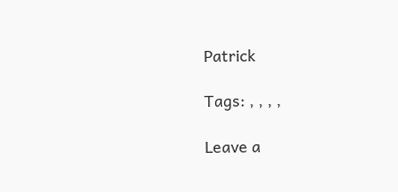Patrick

Tags: , , , ,

Leave a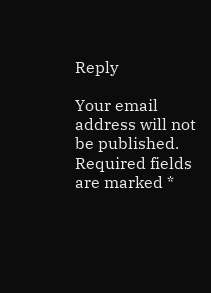Reply

Your email address will not be published. Required fields are marked *